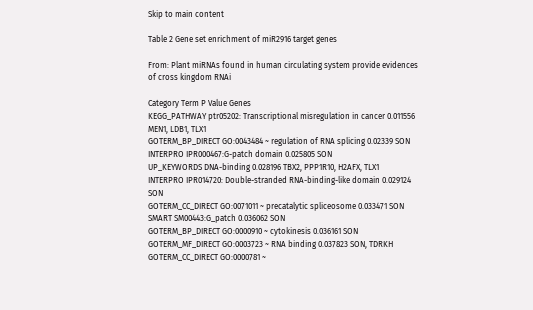Skip to main content

Table 2 Gene set enrichment of miR2916 target genes

From: Plant miRNAs found in human circulating system provide evidences of cross kingdom RNAi

Category Term P Value Genes
KEGG_PATHWAY ptr05202: Transcriptional misregulation in cancer 0.011556 MEN1, LDB1, TLX1
GOTERM_BP_DIRECT GO:0043484 ~ regulation of RNA splicing 0.02339 SON
INTERPRO IPR000467:G-patch domain 0.025805 SON
UP_KEYWORDS DNA-binding 0.028196 TBX2, PPP1R10, H2AFX, TLX1
INTERPRO IPR014720: Double-stranded RNA-binding-like domain 0.029124 SON
GOTERM_CC_DIRECT GO:0071011 ~ precatalytic spliceosome 0.033471 SON
SMART SM00443:G_patch 0.036062 SON
GOTERM_BP_DIRECT GO:0000910 ~ cytokinesis 0.036161 SON
GOTERM_MF_DIRECT GO:0003723 ~ RNA binding 0.037823 SON, TDRKH
GOTERM_CC_DIRECT GO:0000781 ~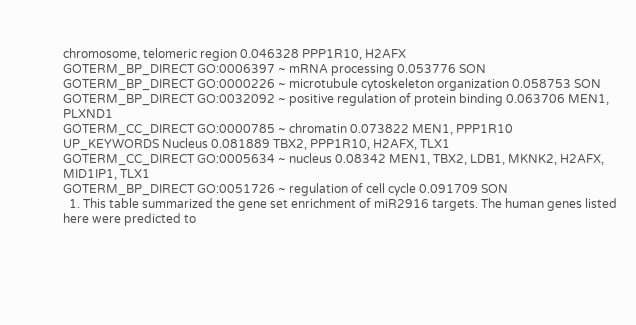chromosome, telomeric region 0.046328 PPP1R10, H2AFX
GOTERM_BP_DIRECT GO:0006397 ~ mRNA processing 0.053776 SON
GOTERM_BP_DIRECT GO:0000226 ~ microtubule cytoskeleton organization 0.058753 SON
GOTERM_BP_DIRECT GO:0032092 ~ positive regulation of protein binding 0.063706 MEN1, PLXND1
GOTERM_CC_DIRECT GO:0000785 ~ chromatin 0.073822 MEN1, PPP1R10
UP_KEYWORDS Nucleus 0.081889 TBX2, PPP1R10, H2AFX, TLX1
GOTERM_CC_DIRECT GO:0005634 ~ nucleus 0.08342 MEN1, TBX2, LDB1, MKNK2, H2AFX, MID1IP1, TLX1
GOTERM_BP_DIRECT GO:0051726 ~ regulation of cell cycle 0.091709 SON
  1. This table summarized the gene set enrichment of miR2916 targets. The human genes listed here were predicted to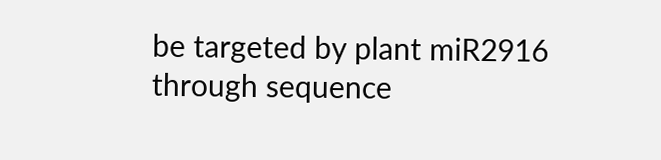be targeted by plant miR2916 through sequence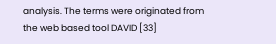analysis. The terms were originated from the web based tool DAVID [33]